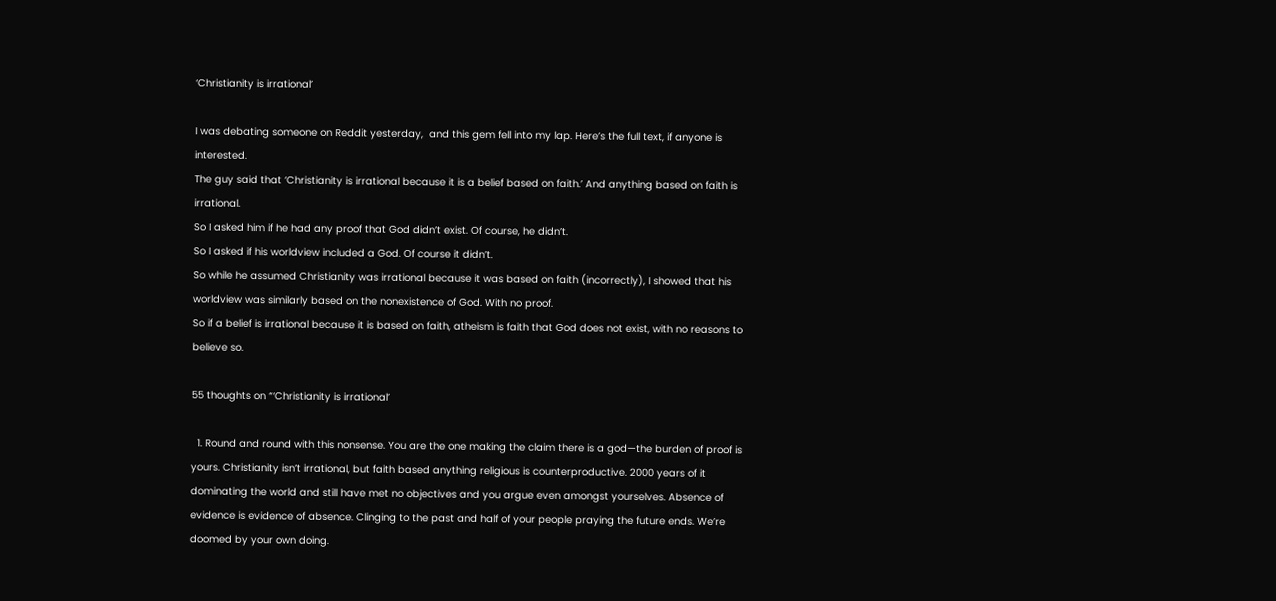‘Christianity is irrational’

I was debating someone on Reddit yesterday,  and this gem fell into my lap. Here’s the full text, if anyone is interested.
The guy said that ‘Christianity is irrational because it is a belief based on faith.’ And anything based on faith is irrational.
So I asked him if he had any proof that God didn’t exist. Of course, he didn’t.
So I asked if his worldview included a God. Of course it didn’t.
So while he assumed Christianity was irrational because it was based on faith (incorrectly), I showed that his worldview was similarly based on the nonexistence of God. With no proof.
So if a belief is irrational because it is based on faith, atheism is faith that God does not exist, with no reasons to believe so.

55 thoughts on “‘Christianity is irrational’

  1. Round and round with this nonsense. You are the one making the claim there is a god—the burden of proof is yours. Christianity isn’t irrational, but faith based anything religious is counterproductive. 2000 years of it dominating the world and still have met no objectives and you argue even amongst yourselves. Absence of evidence is evidence of absence. Clinging to the past and half of your people praying the future ends. We’re doomed by your own doing.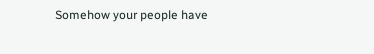Somehow your people have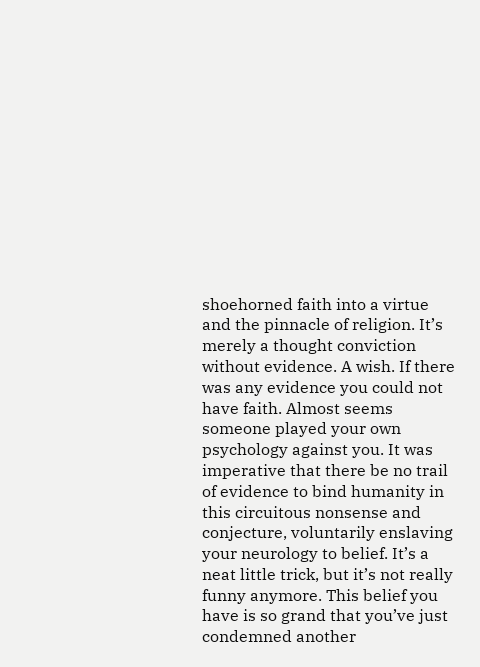shoehorned faith into a virtue and the pinnacle of religion. It’s merely a thought conviction without evidence. A wish. If there was any evidence you could not have faith. Almost seems someone played your own psychology against you. It was imperative that there be no trail of evidence to bind humanity in this circuitous nonsense and conjecture, voluntarily enslaving your neurology to belief. It’s a neat little trick, but it’s not really funny anymore. This belief you have is so grand that you’ve just condemned another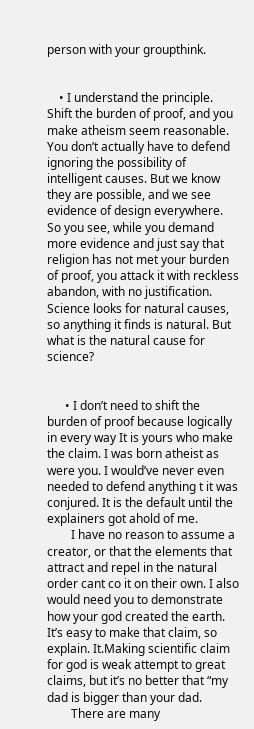person with your groupthink.


    • I understand the principle. Shift the burden of proof, and you make atheism seem reasonable. You don’t actually have to defend ignoring the possibility of intelligent causes. But we know they are possible, and we see evidence of design everywhere. So you see, while you demand more evidence and just say that religion has not met your burden of proof, you attack it with reckless abandon, with no justification. Science looks for natural causes, so anything it finds is natural. But what is the natural cause for science?


      • I don’t need to shift the burden of proof because logically in every way It is yours who make the claim. I was born atheist as were you. I would’ve never even needed to defend anything t it was conjured. It is the default until the explainers got ahold of me.
        I have no reason to assume a creator, or that the elements that attract and repel in the natural order cant co it on their own. I also would need you to demonstrate how your god created the earth. It’s easy to make that claim, so explain. It.Making scientific claim for god is weak attempt to great claims, but it’s no better that “my dad is bigger than your dad.
        There are many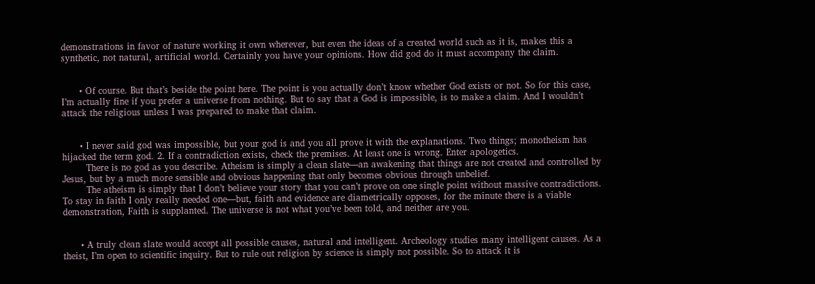demonstrations in favor of nature working it own wherever, but even the ideas of a created world such as it is, makes this a synthetic, not natural, artificial world. Certainly you have your opinions. How did god do it must accompany the claim.


      • Of course. But that’s beside the point here. The point is you actually don’t know whether God exists or not. So for this case, I’m actually fine if you prefer a universe from nothing. But to say that a God is impossible, is to make a claim. And I wouldn’t attack the religious unless I was prepared to make that claim.


      • I never said god was impossible, but your god is and you all prove it with the explanations. Two things; monotheism has hijacked the term god. 2. If a contradiction exists, check the premises. At least one is wrong. Enter apologetics.
        There is no god as you describe. Atheism is simply a clean slate—an awakening that things are not created and controlled by Jesus, but by a much more sensible and obvious happening that only becomes obvious through unbelief.
        The atheism is simply that I don’t believe your story that you can’t prove on one single point without massive contradictions. To stay in faith I only really needed one—but, faith and evidence are diametrically opposes, for the minute there is a viable demonstration, Faith is supplanted. The universe is not what you’ve been told, and neither are you.


      • A truly clean slate would accept all possible causes, natural and intelligent. Archeology studies many intelligent causes. As a theist, I’m open to scientific inquiry. But to rule out religion by science is simply not possible. So to attack it is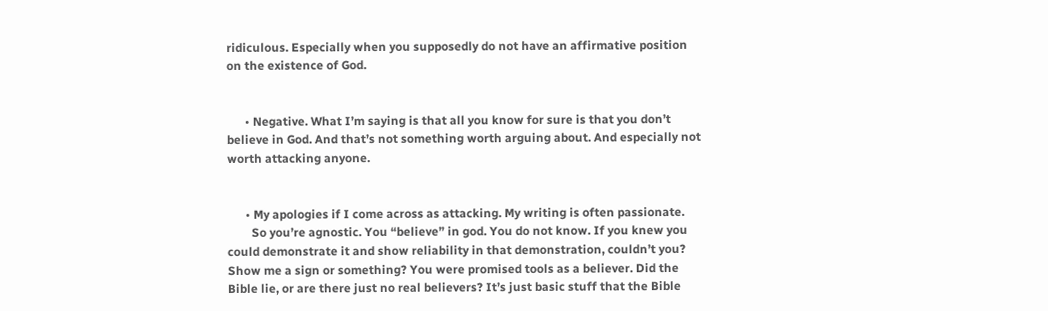ridiculous. Especially when you supposedly do not have an affirmative position on the existence of God.


      • Negative. What I’m saying is that all you know for sure is that you don’t believe in God. And that’s not something worth arguing about. And especially not worth attacking anyone.


      • My apologies if I come across as attacking. My writing is often passionate.
        So you’re agnostic. You “believe” in god. You do not know. If you knew you could demonstrate it and show reliability in that demonstration, couldn’t you? Show me a sign or something? You were promised tools as a believer. Did the Bible lie, or are there just no real believers? It’s just basic stuff that the Bible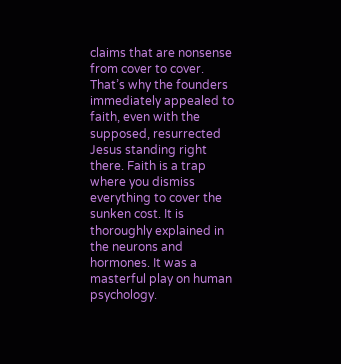claims that are nonsense from cover to cover. That’s why the founders immediately appealed to faith, even with the supposed, resurrected Jesus standing right there. Faith is a trap where you dismiss everything to cover the sunken cost. It is thoroughly explained in the neurons and hormones. It was a masterful play on human psychology.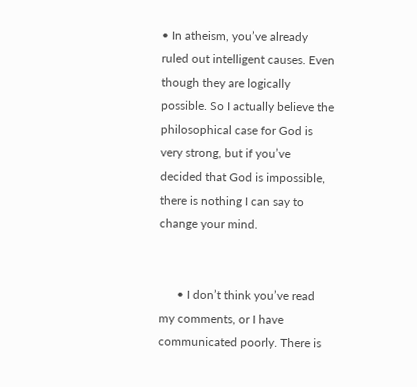• In atheism, you’ve already ruled out intelligent causes. Even though they are logically possible. So I actually believe the philosophical case for God is very strong, but if you’ve decided that God is impossible, there is nothing I can say to change your mind.


      • I don’t think you’ve read my comments, or I have communicated poorly. There is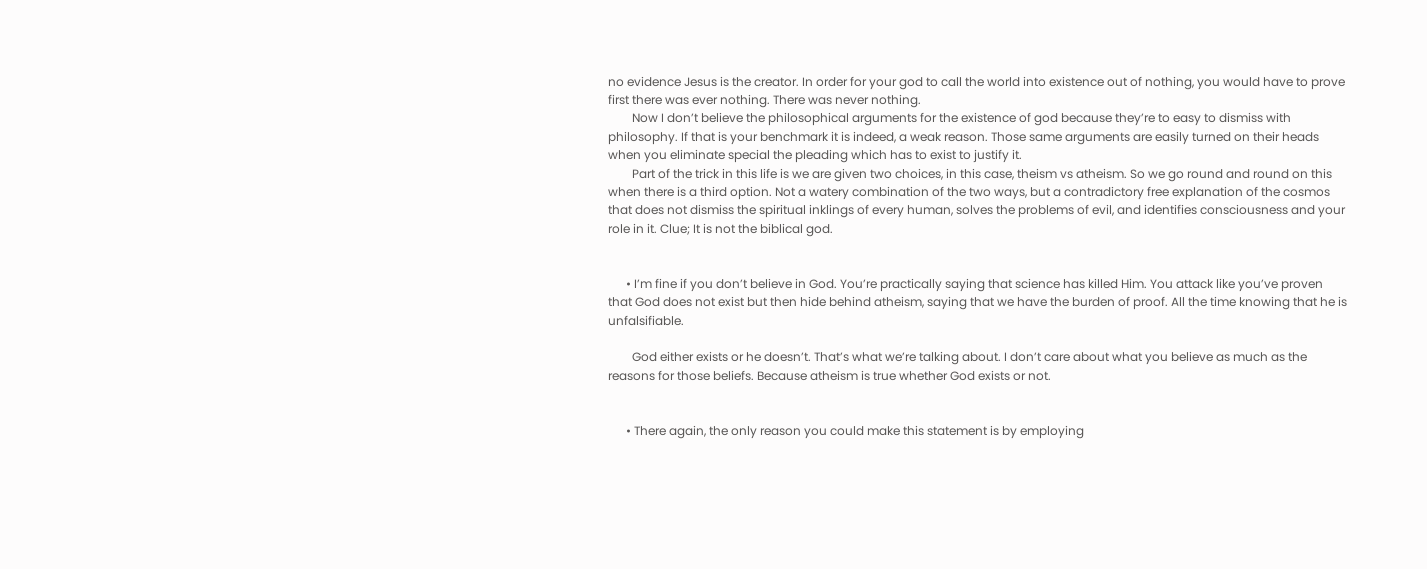no evidence Jesus is the creator. In order for your god to call the world into existence out of nothing, you would have to prove first there was ever nothing. There was never nothing.
        Now I don’t believe the philosophical arguments for the existence of god because they’re to easy to dismiss with philosophy. If that is your benchmark it is indeed, a weak reason. Those same arguments are easily turned on their heads when you eliminate special the pleading which has to exist to justify it.
        Part of the trick in this life is we are given two choices, in this case, theism vs atheism. So we go round and round on this when there is a third option. Not a watery combination of the two ways, but a contradictory free explanation of the cosmos that does not dismiss the spiritual inklings of every human, solves the problems of evil, and identifies consciousness and your role in it. Clue; It is not the biblical god.


      • I’m fine if you don’t believe in God. You’re practically saying that science has killed Him. You attack like you’ve proven that God does not exist but then hide behind atheism, saying that we have the burden of proof. All the time knowing that he is unfalsifiable.

        God either exists or he doesn’t. That’s what we’re talking about. I don’t care about what you believe as much as the reasons for those beliefs. Because atheism is true whether God exists or not.


      • There again, the only reason you could make this statement is by employing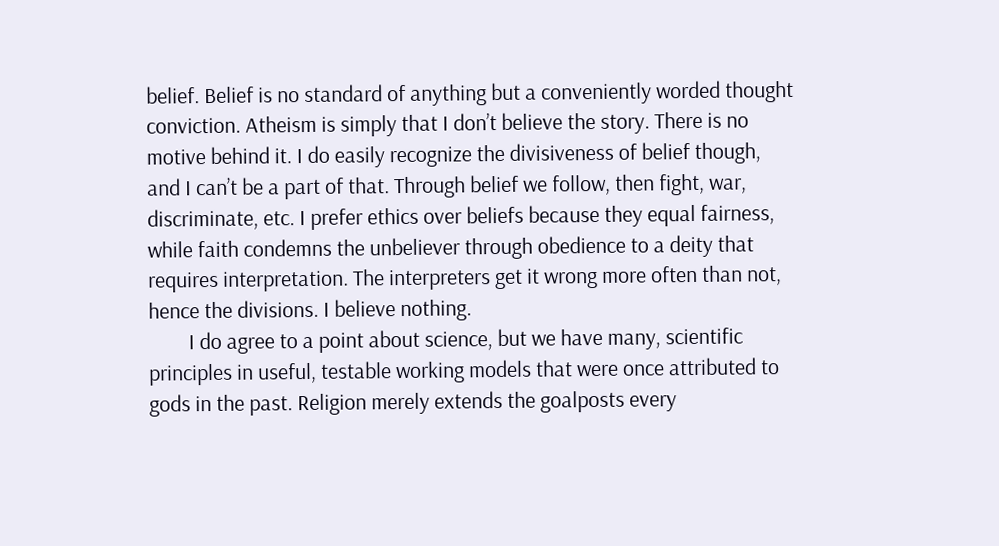belief. Belief is no standard of anything but a conveniently worded thought conviction. Atheism is simply that I don’t believe the story. There is no motive behind it. I do easily recognize the divisiveness of belief though, and I can’t be a part of that. Through belief we follow, then fight, war, discriminate, etc. I prefer ethics over beliefs because they equal fairness, while faith condemns the unbeliever through obedience to a deity that requires interpretation. The interpreters get it wrong more often than not, hence the divisions. I believe nothing.
        I do agree to a point about science, but we have many, scientific principles in useful, testable working models that were once attributed to gods in the past. Religion merely extends the goalposts every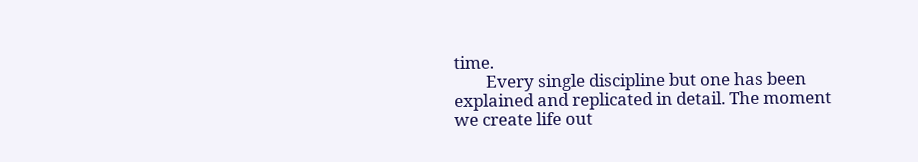time.
        Every single discipline but one has been explained and replicated in detail. The moment we create life out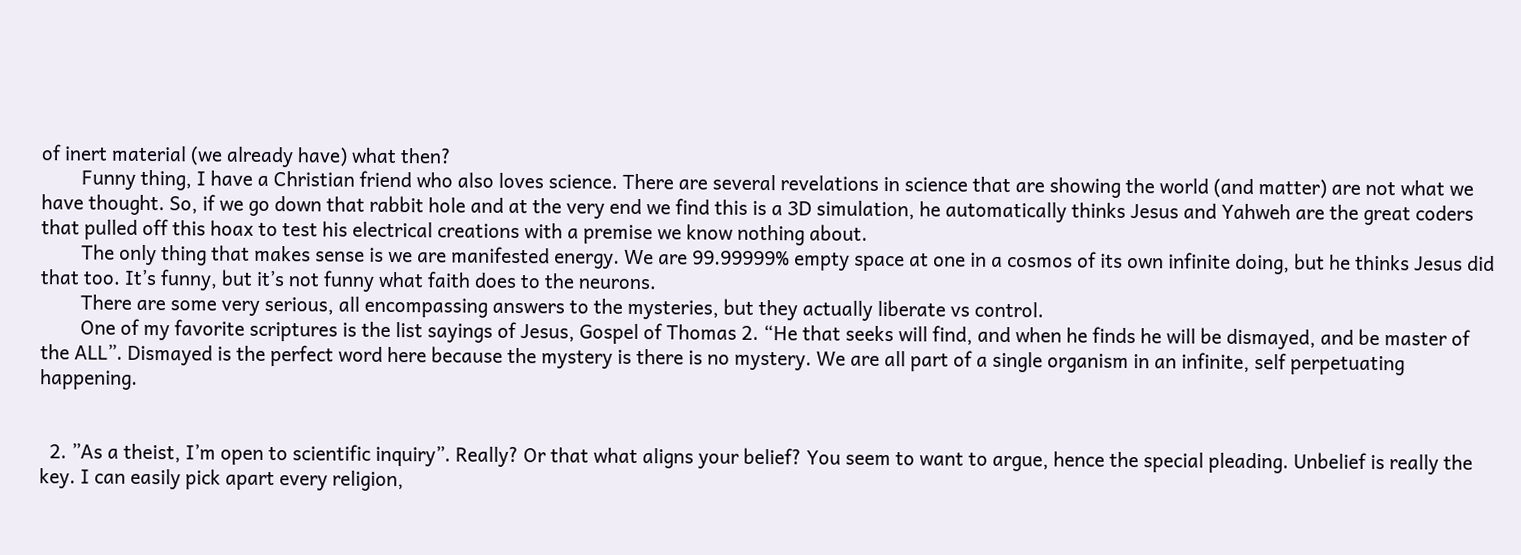of inert material (we already have) what then?
        Funny thing, I have a Christian friend who also loves science. There are several revelations in science that are showing the world (and matter) are not what we have thought. So, if we go down that rabbit hole and at the very end we find this is a 3D simulation, he automatically thinks Jesus and Yahweh are the great coders that pulled off this hoax to test his electrical creations with a premise we know nothing about.
        The only thing that makes sense is we are manifested energy. We are 99.99999% empty space at one in a cosmos of its own infinite doing, but he thinks Jesus did that too. It’s funny, but it’s not funny what faith does to the neurons.
        There are some very serious, all encompassing answers to the mysteries, but they actually liberate vs control.
        One of my favorite scriptures is the list sayings of Jesus, Gospel of Thomas 2. “He that seeks will find, and when he finds he will be dismayed, and be master of the ALL”. Dismayed is the perfect word here because the mystery is there is no mystery. We are all part of a single organism in an infinite, self perpetuating happening.


  2. ”As a theist, I’m open to scientific inquiry”. Really? Or that what aligns your belief? You seem to want to argue, hence the special pleading. Unbelief is really the key. I can easily pick apart every religion,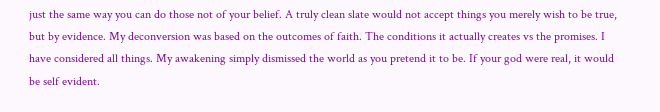just the same way you can do those not of your belief. A truly clean slate would not accept things you merely wish to be true, but by evidence. My deconversion was based on the outcomes of faith. The conditions it actually creates vs the promises. I have considered all things. My awakening simply dismissed the world as you pretend it to be. If your god were real, it would be self evident.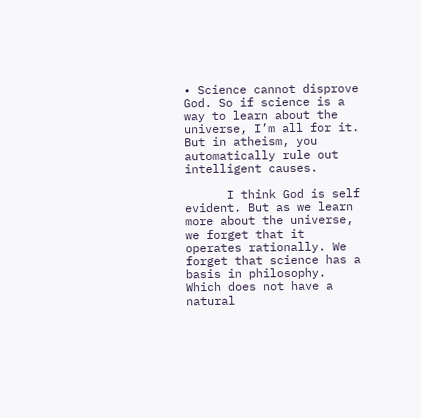• Science cannot disprove God. So if science is a way to learn about the universe, I’m all for it. But in atheism, you automatically rule out intelligent causes.

      I think God is self evident. But as we learn more about the universe, we forget that it operates rationally. We forget that science has a basis in philosophy. Which does not have a natural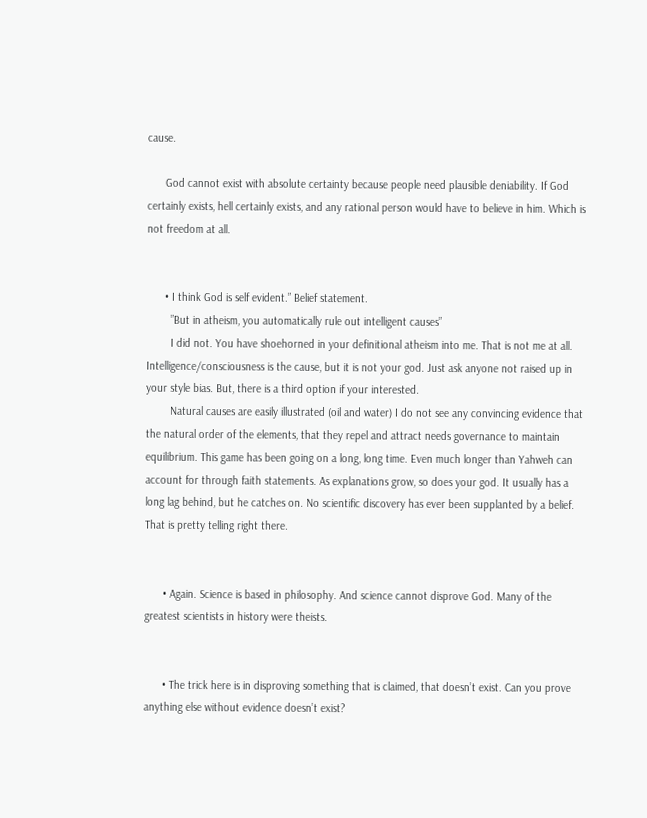cause.

      God cannot exist with absolute certainty because people need plausible deniability. If God certainly exists, hell certainly exists, and any rational person would have to believe in him. Which is not freedom at all.


      • I think God is self evident.” Belief statement.
        ”But in atheism, you automatically rule out intelligent causes”
        I did not. You have shoehorned in your definitional atheism into me. That is not me at all. Intelligence/consciousness is the cause, but it is not your god. Just ask anyone not raised up in your style bias. But, there is a third option if your interested.
        Natural causes are easily illustrated (oil and water) I do not see any convincing evidence that the natural order of the elements, that they repel and attract needs governance to maintain equilibrium. This game has been going on a long, long time. Even much longer than Yahweh can account for through faith statements. As explanations grow, so does your god. It usually has a long lag behind, but he catches on. No scientific discovery has ever been supplanted by a belief. That is pretty telling right there.


      • Again. Science is based in philosophy. And science cannot disprove God. Many of the greatest scientists in history were theists.


      • The trick here is in disproving something that is claimed, that doesn’t exist. Can you prove anything else without evidence doesn’t exist?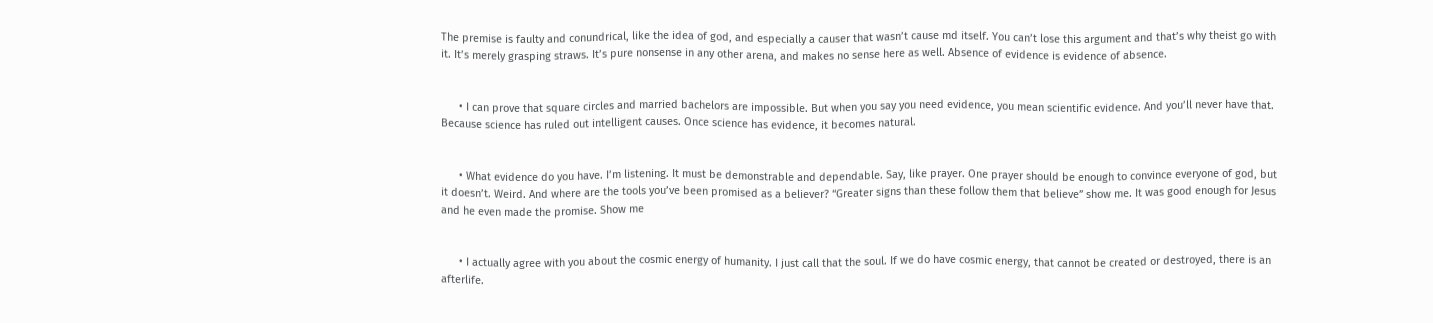The premise is faulty and conundrical, like the idea of god, and especially a causer that wasn’t cause md itself. You can’t lose this argument and that’s why theist go with it. It’s merely grasping straws. It’s pure nonsense in any other arena, and makes no sense here as well. Absence of evidence is evidence of absence.


      • I can prove that square circles and married bachelors are impossible. But when you say you need evidence, you mean scientific evidence. And you’ll never have that. Because science has ruled out intelligent causes. Once science has evidence, it becomes natural.


      • What evidence do you have. I’m listening. It must be demonstrable and dependable. Say, like prayer. One prayer should be enough to convince everyone of god, but it doesn’t. Weird. And where are the tools you’ve been promised as a believer? “Greater signs than these follow them that believe” show me. It was good enough for Jesus and he even made the promise. Show me


      • I actually agree with you about the cosmic energy of humanity. I just call that the soul. If we do have cosmic energy, that cannot be created or destroyed, there is an afterlife.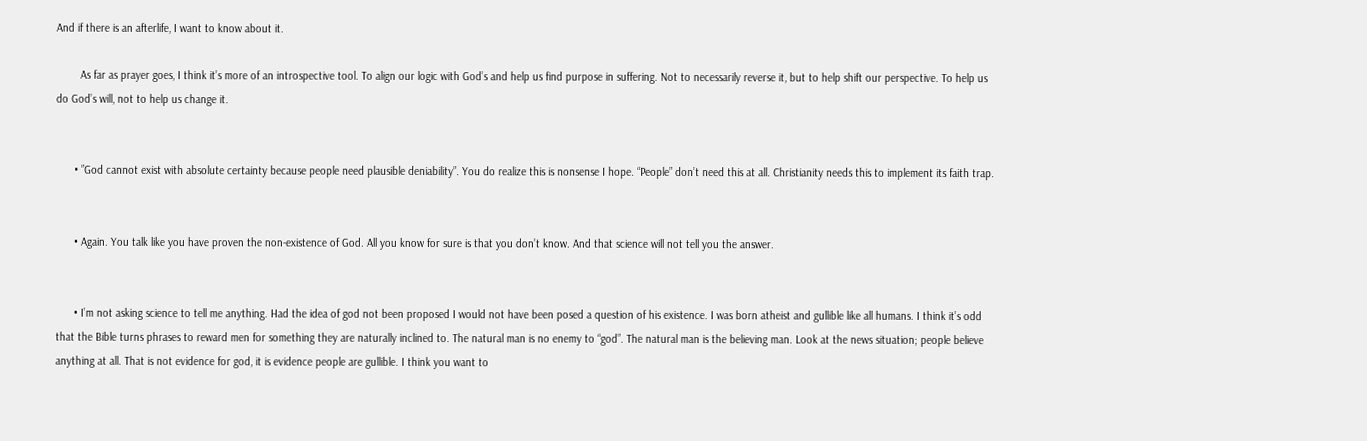And if there is an afterlife, I want to know about it.

        As far as prayer goes, I think it’s more of an introspective tool. To align our logic with God’s and help us find purpose in suffering. Not to necessarily reverse it, but to help shift our perspective. To help us do God’s will, not to help us change it.


      • ”God cannot exist with absolute certainty because people need plausible deniability”. You do realize this is nonsense I hope. “People” don’t need this at all. Christianity needs this to implement its faith trap.


      • Again. You talk like you have proven the non-existence of God. All you know for sure is that you don’t know. And that science will not tell you the answer.


      • I’m not asking science to tell me anything. Had the idea of god not been proposed I would not have been posed a question of his existence. I was born atheist and gullible like all humans. I think it’s odd that the Bible turns phrases to reward men for something they are naturally inclined to. The natural man is no enemy to “god”. The natural man is the believing man. Look at the news situation; people believe anything at all. That is not evidence for god, it is evidence people are gullible. I think you want to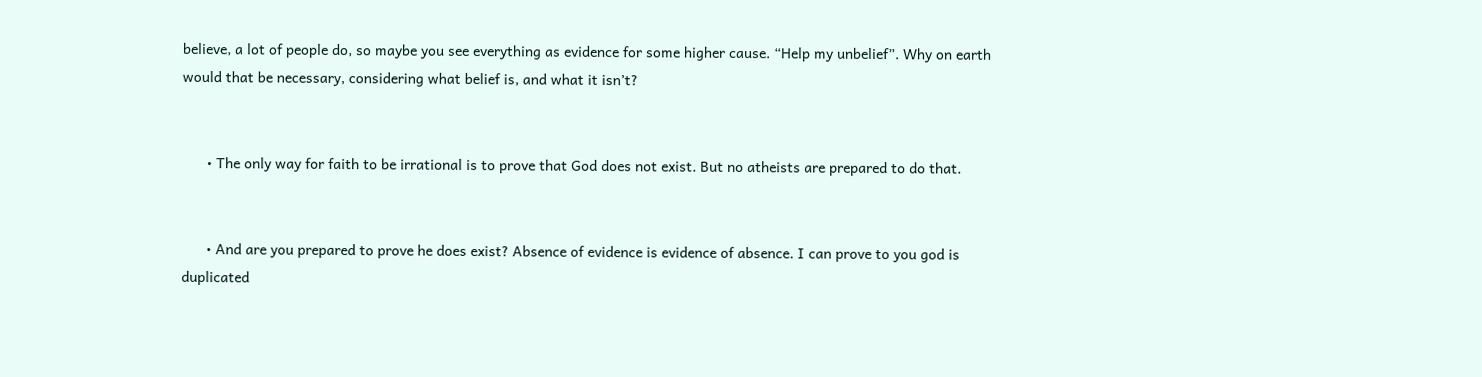believe, a lot of people do, so maybe you see everything as evidence for some higher cause. “Help my unbelief”. Why on earth would that be necessary, considering what belief is, and what it isn’t?


      • The only way for faith to be irrational is to prove that God does not exist. But no atheists are prepared to do that.


      • And are you prepared to prove he does exist? Absence of evidence is evidence of absence. I can prove to you god is duplicated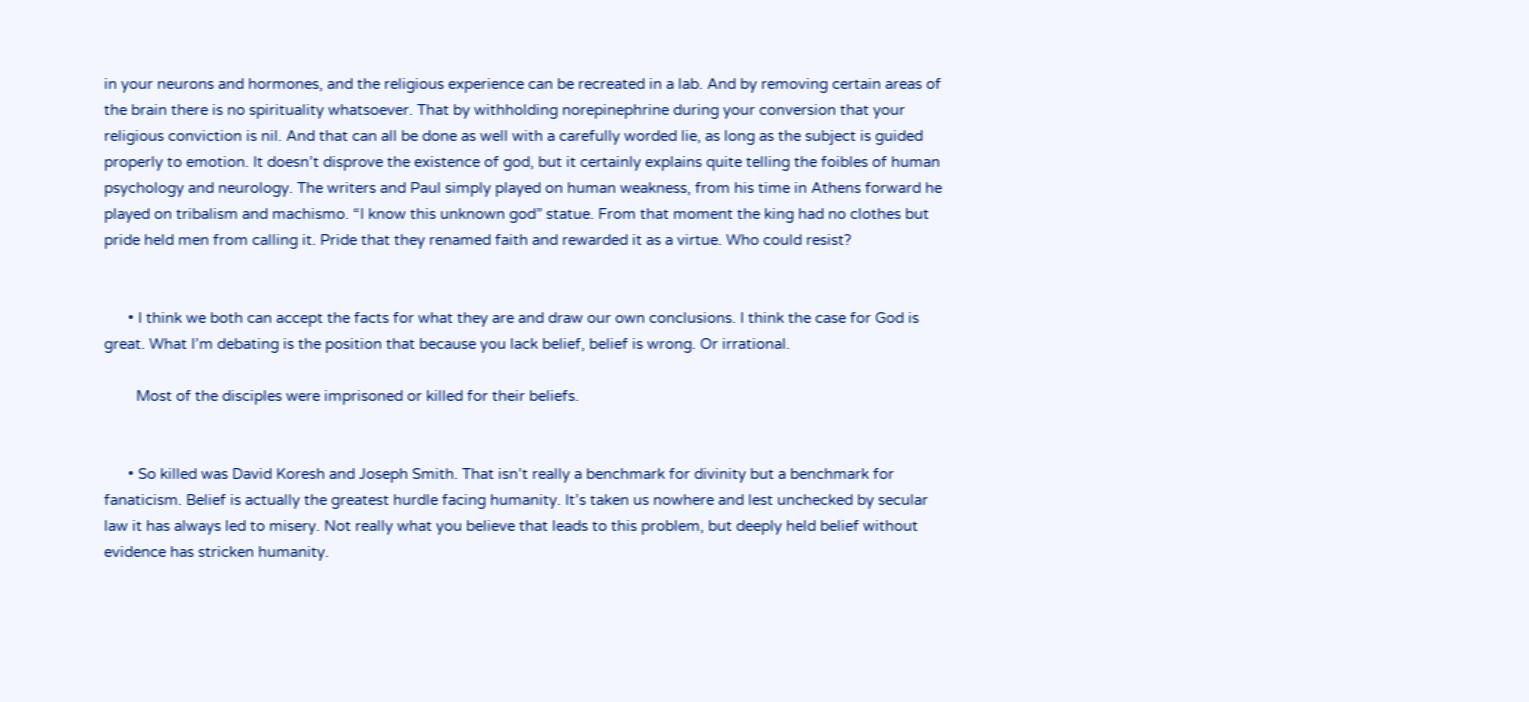in your neurons and hormones, and the religious experience can be recreated in a lab. And by removing certain areas of the brain there is no spirituality whatsoever. That by withholding norepinephrine during your conversion that your religious conviction is nil. And that can all be done as well with a carefully worded lie, as long as the subject is guided properly to emotion. It doesn’t disprove the existence of god, but it certainly explains quite telling the foibles of human psychology and neurology. The writers and Paul simply played on human weakness, from his time in Athens forward he played on tribalism and machismo. “I know this unknown god” statue. From that moment the king had no clothes but pride held men from calling it. Pride that they renamed faith and rewarded it as a virtue. Who could resist?


      • I think we both can accept the facts for what they are and draw our own conclusions. I think the case for God is great. What I’m debating is the position that because you lack belief, belief is wrong. Or irrational.

        Most of the disciples were imprisoned or killed for their beliefs.


      • So killed was David Koresh and Joseph Smith. That isn’t really a benchmark for divinity but a benchmark for fanaticism. Belief is actually the greatest hurdle facing humanity. It’s taken us nowhere and lest unchecked by secular law it has always led to misery. Not really what you believe that leads to this problem, but deeply held belief without evidence has stricken humanity.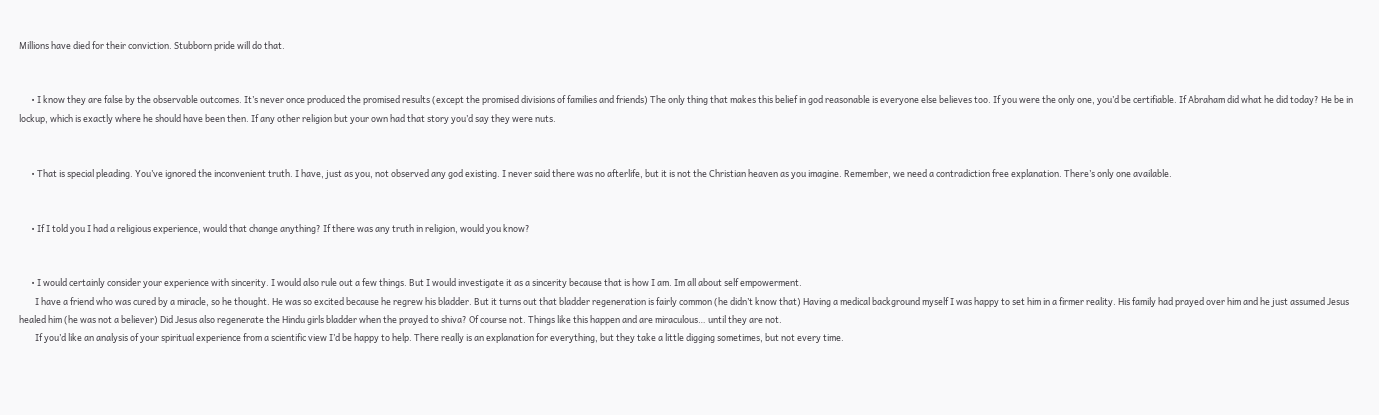Millions have died for their conviction. Stubborn pride will do that.


      • I know they are false by the observable outcomes. It’s never once produced the promised results (except the promised divisions of families and friends) The only thing that makes this belief in god reasonable is everyone else believes too. If you were the only one, you’d be certifiable. If Abraham did what he did today? He be in lockup, which is exactly where he should have been then. If any other religion but your own had that story you’d say they were nuts.


      • That is special pleading. You’ve ignored the inconvenient truth. I have, just as you, not observed any god existing. I never said there was no afterlife, but it is not the Christian heaven as you imagine. Remember, we need a contradiction free explanation. There’s only one available.


      • If I told you I had a religious experience, would that change anything? If there was any truth in religion, would you know?


      • I would certainly consider your experience with sincerity. I would also rule out a few things. But I would investigate it as a sincerity because that is how I am. Im all about self empowerment.
        I have a friend who was cured by a miracle, so he thought. He was so excited because he regrew his bladder. But it turns out that bladder regeneration is fairly common (he didn’t know that) Having a medical background myself I was happy to set him in a firmer reality. His family had prayed over him and he just assumed Jesus healed him (he was not a believer) Did Jesus also regenerate the Hindu girls bladder when the prayed to shiva? Of course not. Things like this happen and are miraculous… until they are not.
        If you’d like an analysis of your spiritual experience from a scientific view I’d be happy to help. There really is an explanation for everything, but they take a little digging sometimes, but not every time.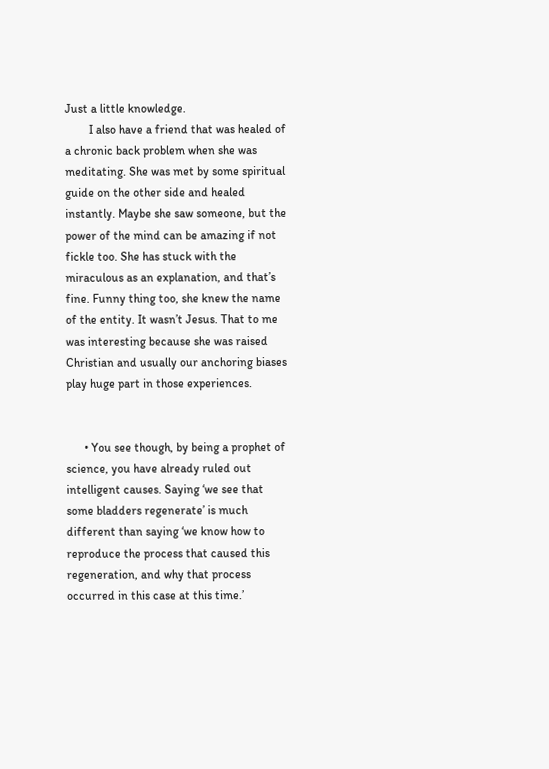Just a little knowledge.
        I also have a friend that was healed of a chronic back problem when she was meditating. She was met by some spiritual guide on the other side and healed instantly. Maybe she saw someone, but the power of the mind can be amazing if not fickle too. She has stuck with the miraculous as an explanation, and that’s fine. Funny thing too, she knew the name of the entity. It wasn’t Jesus. That to me was interesting because she was raised Christian and usually our anchoring biases play huge part in those experiences.


      • You see though, by being a prophet of science, you have already ruled out intelligent causes. Saying ‘we see that some bladders regenerate’ is much different than saying ‘we know how to reproduce the process that caused this regeneration, and why that process occurred in this case at this time.’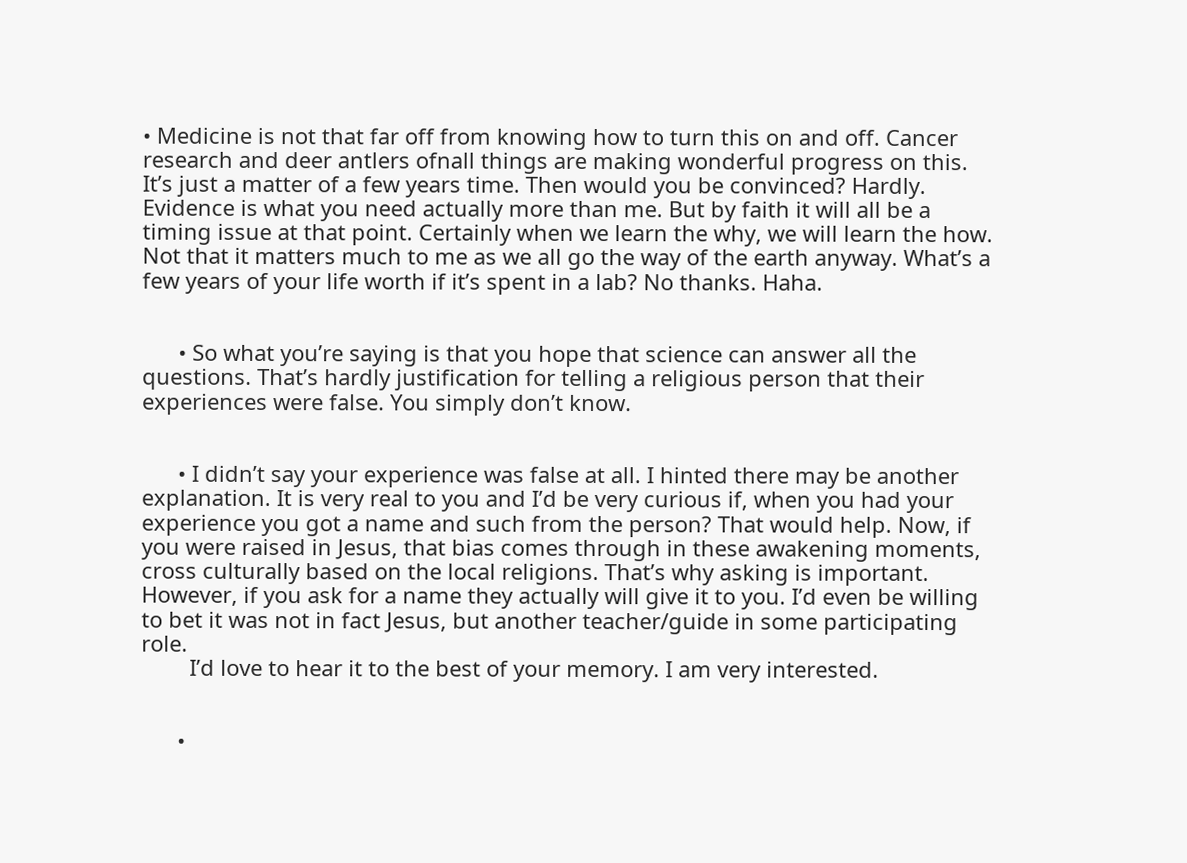• Medicine is not that far off from knowing how to turn this on and off. Cancer research and deer antlers ofnall things are making wonderful progress on this. It’s just a matter of a few years time. Then would you be convinced? Hardly. Evidence is what you need actually more than me. But by faith it will all be a timing issue at that point. Certainly when we learn the why, we will learn the how. Not that it matters much to me as we all go the way of the earth anyway. What’s a few years of your life worth if it’s spent in a lab? No thanks. Haha.


      • So what you’re saying is that you hope that science can answer all the questions. That’s hardly justification for telling a religious person that their experiences were false. You simply don’t know.


      • I didn’t say your experience was false at all. I hinted there may be another explanation. It is very real to you and I’d be very curious if, when you had your experience you got a name and such from the person? That would help. Now, if you were raised in Jesus, that bias comes through in these awakening moments, cross culturally based on the local religions. That’s why asking is important. However, if you ask for a name they actually will give it to you. I’d even be willing to bet it was not in fact Jesus, but another teacher/guide in some participating role.
        I’d love to hear it to the best of your memory. I am very interested.


      •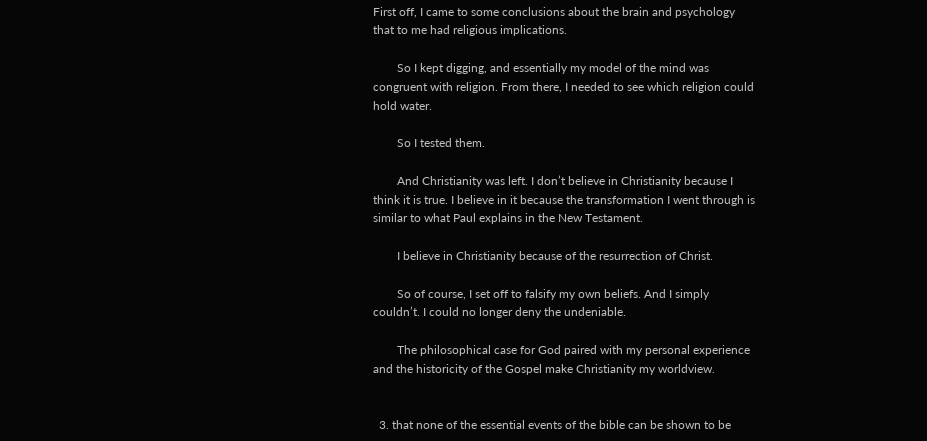First off, I came to some conclusions about the brain and psychology that to me had religious implications.

        So I kept digging, and essentially my model of the mind was congruent with religion. From there, I needed to see which religion could hold water.

        So I tested them.

        And Christianity was left. I don’t believe in Christianity because I think it is true. I believe in it because the transformation I went through is similar to what Paul explains in the New Testament.

        I believe in Christianity because of the resurrection of Christ.

        So of course, I set off to falsify my own beliefs. And I simply couldn’t. I could no longer deny the undeniable.

        The philosophical case for God paired with my personal experience and the historicity of the Gospel make Christianity my worldview.


  3. that none of the essential events of the bible can be shown to be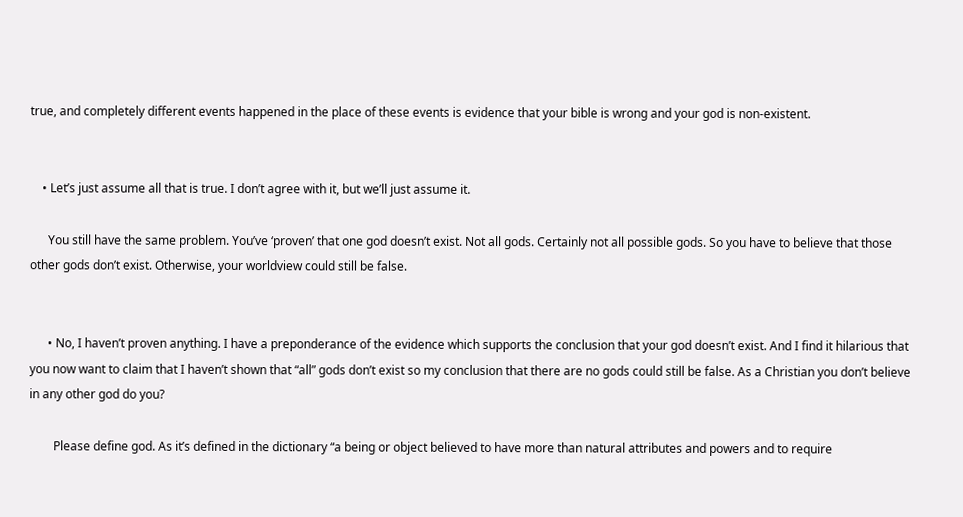true, and completely different events happened in the place of these events is evidence that your bible is wrong and your god is non-existent.


    • Let’s just assume all that is true. I don’t agree with it, but we’ll just assume it.

      You still have the same problem. You’ve ‘proven’ that one god doesn’t exist. Not all gods. Certainly not all possible gods. So you have to believe that those other gods don’t exist. Otherwise, your worldview could still be false.


      • No, I haven’t proven anything. I have a preponderance of the evidence which supports the conclusion that your god doesn’t exist. And I find it hilarious that you now want to claim that I haven’t shown that “all” gods don’t exist so my conclusion that there are no gods could still be false. As a Christian you don’t believe in any other god do you?

        Please define god. As it’s defined in the dictionary “a being or object believed to have more than natural attributes and powers and to require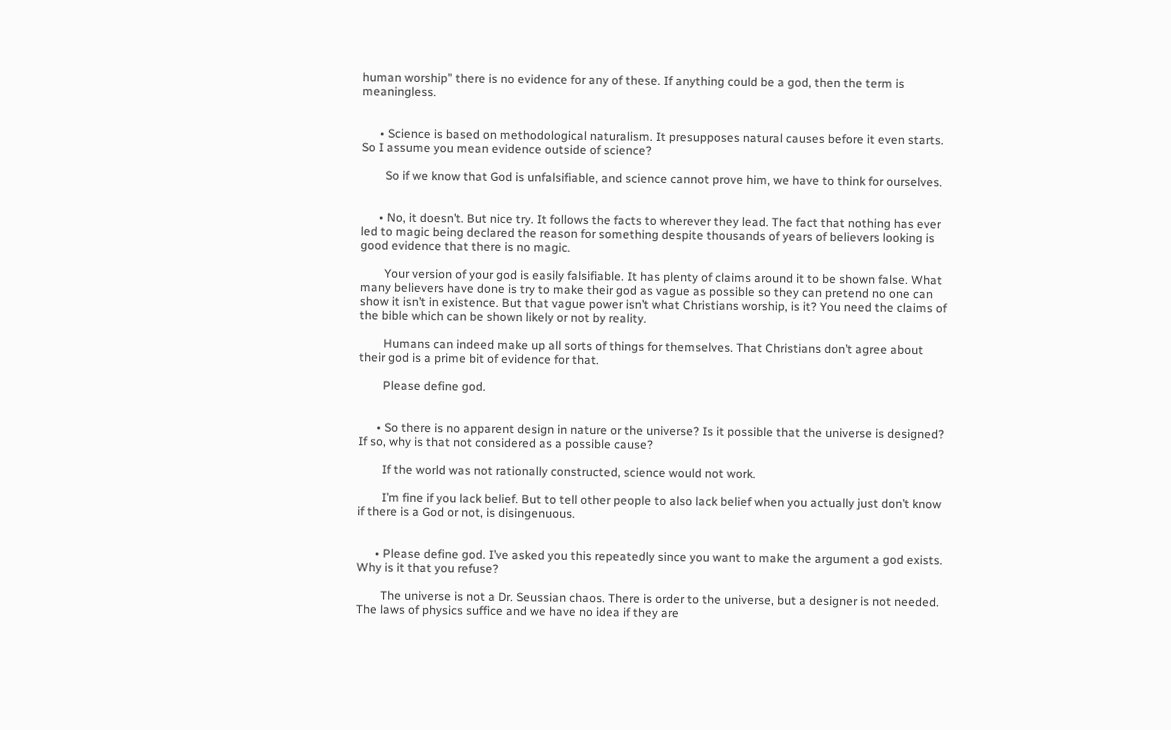human worship” there is no evidence for any of these. If anything could be a god, then the term is meaningless.


      • Science is based on methodological naturalism. It presupposes natural causes before it even starts. So I assume you mean evidence outside of science?

        So if we know that God is unfalsifiable, and science cannot prove him, we have to think for ourselves.


      • No, it doesn’t. But nice try. It follows the facts to wherever they lead. The fact that nothing has ever led to magic being declared the reason for something despite thousands of years of believers looking is good evidence that there is no magic.

        Your version of your god is easily falsifiable. It has plenty of claims around it to be shown false. What many believers have done is try to make their god as vague as possible so they can pretend no one can show it isn’t in existence. But that vague power isn’t what Christians worship, is it? You need the claims of the bible which can be shown likely or not by reality.

        Humans can indeed make up all sorts of things for themselves. That Christians don’t agree about their god is a prime bit of evidence for that.

        Please define god.


      • So there is no apparent design in nature or the universe? Is it possible that the universe is designed? If so, why is that not considered as a possible cause?

        If the world was not rationally constructed, science would not work.

        I’m fine if you lack belief. But to tell other people to also lack belief when you actually just don’t know if there is a God or not, is disingenuous.


      • Please define god. I’ve asked you this repeatedly since you want to make the argument a god exists. Why is it that you refuse?

        The universe is not a Dr. Seussian chaos. There is order to the universe, but a designer is not needed. The laws of physics suffice and we have no idea if they are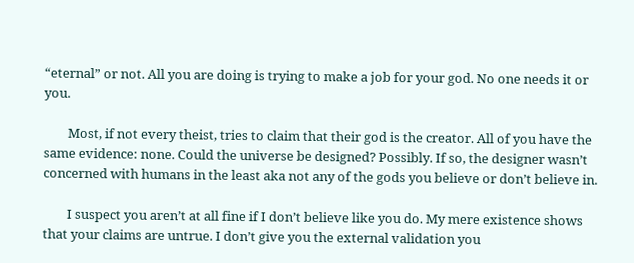“eternal” or not. All you are doing is trying to make a job for your god. No one needs it or you.

        Most, if not every theist, tries to claim that their god is the creator. All of you have the same evidence: none. Could the universe be designed? Possibly. If so, the designer wasn’t concerned with humans in the least aka not any of the gods you believe or don’t believe in.

        I suspect you aren’t at all fine if I don’t believe like you do. My mere existence shows that your claims are untrue. I don’t give you the external validation you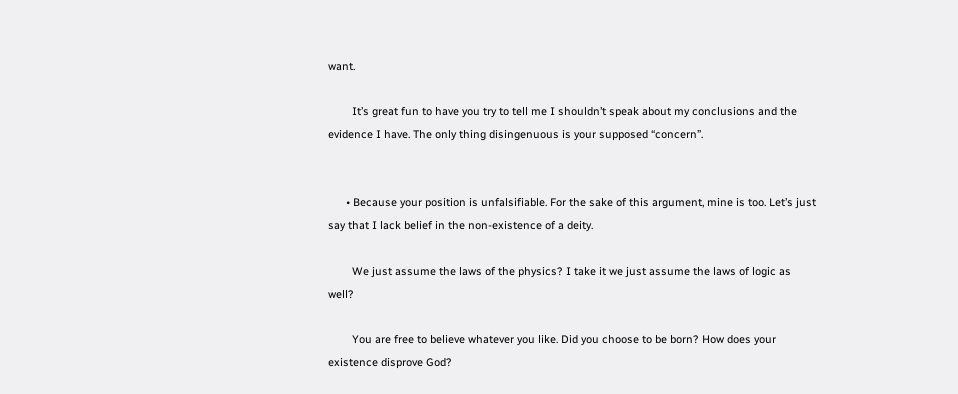want.

        It’s great fun to have you try to tell me I shouldn’t speak about my conclusions and the evidence I have. The only thing disingenuous is your supposed “concern”.


      • Because your position is unfalsifiable. For the sake of this argument, mine is too. Let’s just say that I lack belief in the non-existence of a deity.

        We just assume the laws of the physics? I take it we just assume the laws of logic as well?

        You are free to believe whatever you like. Did you choose to be born? How does your existence disprove God?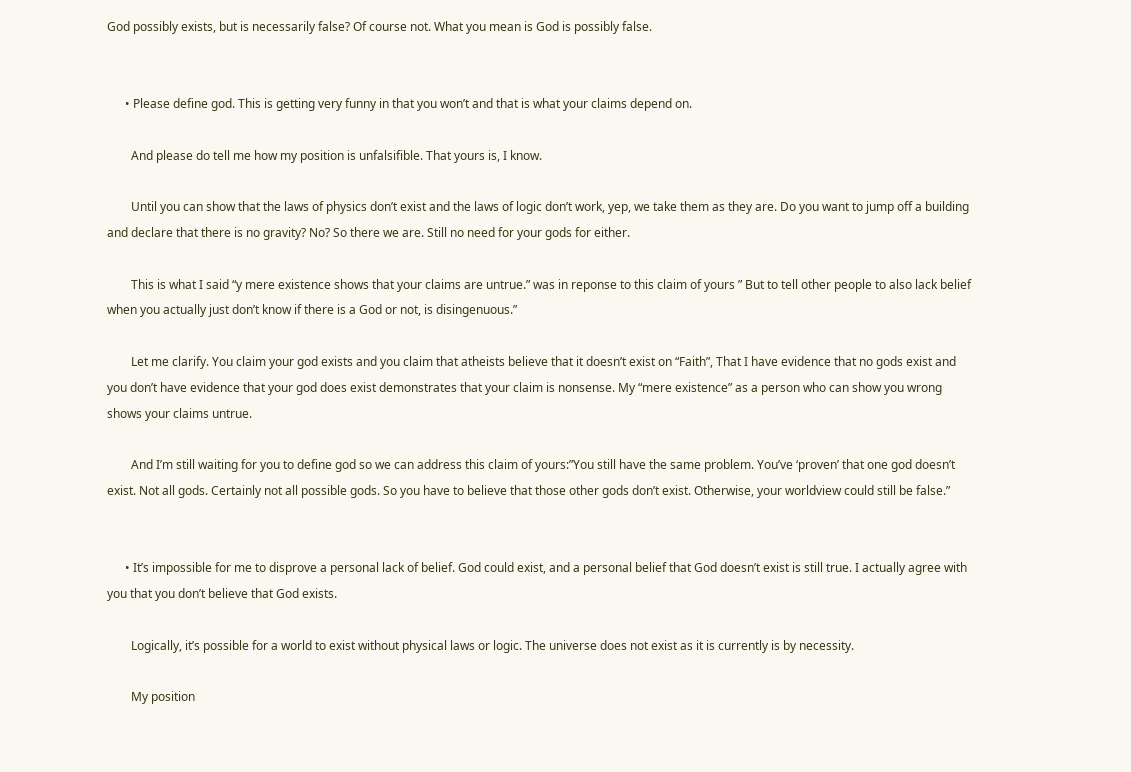God possibly exists, but is necessarily false? Of course not. What you mean is God is possibly false.


      • Please define god. This is getting very funny in that you won’t and that is what your claims depend on.

        And please do tell me how my position is unfalsifible. That yours is, I know.

        Until you can show that the laws of physics don’t exist and the laws of logic don’t work, yep, we take them as they are. Do you want to jump off a building and declare that there is no gravity? No? So there we are. Still no need for your gods for either.

        This is what I said “y mere existence shows that your claims are untrue.” was in reponse to this claim of yours ” But to tell other people to also lack belief when you actually just don’t know if there is a God or not, is disingenuous.”

        Let me clarify. You claim your god exists and you claim that atheists believe that it doesn’t exist on “Faith”, That I have evidence that no gods exist and you don’t have evidence that your god does exist demonstrates that your claim is nonsense. My “mere existence” as a person who can show you wrong shows your claims untrue.

        And I’m still waiting for you to define god so we can address this claim of yours:”You still have the same problem. You’ve ‘proven’ that one god doesn’t exist. Not all gods. Certainly not all possible gods. So you have to believe that those other gods don’t exist. Otherwise, your worldview could still be false.”


      • It’s impossible for me to disprove a personal lack of belief. God could exist, and a personal belief that God doesn’t exist is still true. I actually agree with you that you don’t believe that God exists.

        Logically, it’s possible for a world to exist without physical laws or logic. The universe does not exist as it is currently is by necessity.

        My position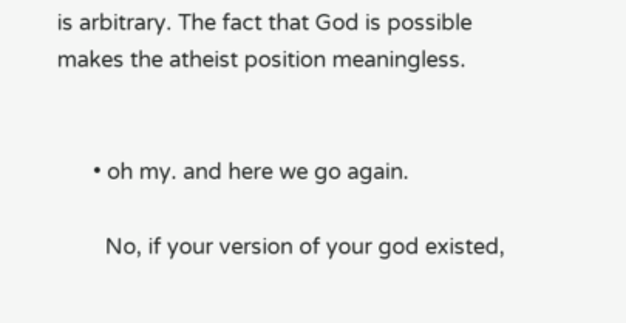is arbitrary. The fact that God is possible makes the atheist position meaningless.


      • oh my. and here we go again.

        No, if your version of your god existed,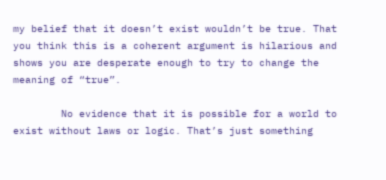my belief that it doesn’t exist wouldn’t be true. That you think this is a coherent argument is hilarious and shows you are desperate enough to try to change the meaning of “true”.

        No evidence that it is possible for a world to exist without laws or logic. That’s just something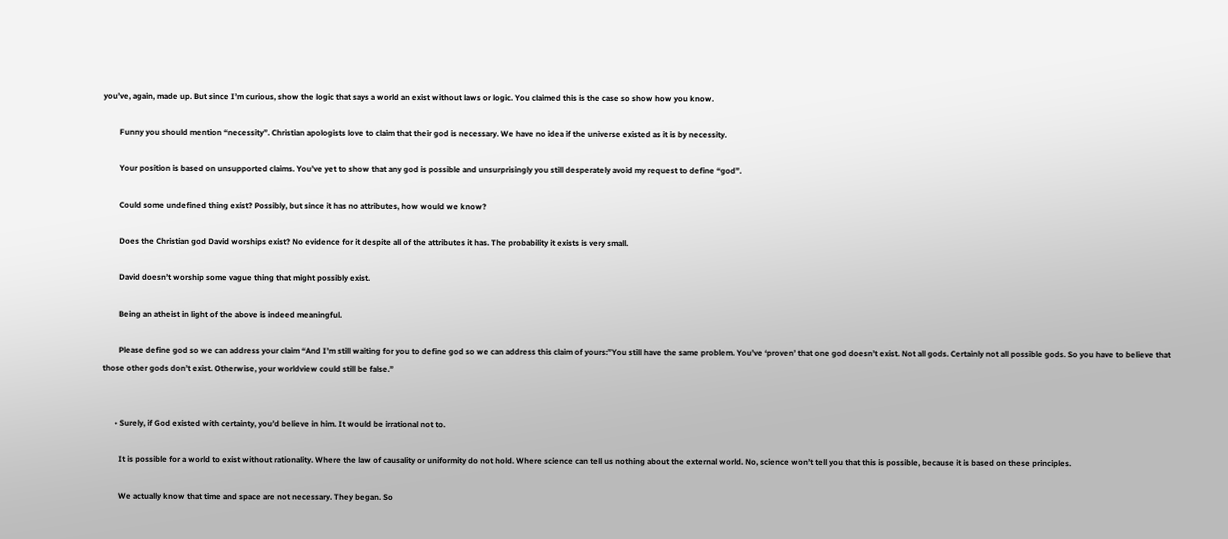you’ve, again, made up. But since I’m curious, show the logic that says a world an exist without laws or logic. You claimed this is the case so show how you know.

        Funny you should mention “necessity”. Christian apologists love to claim that their god is necessary. We have no idea if the universe existed as it is by necessity.

        Your position is based on unsupported claims. You’ve yet to show that any god is possible and unsurprisingly you still desperately avoid my request to define “god”.

        Could some undefined thing exist? Possibly, but since it has no attributes, how would we know?

        Does the Christian god David worships exist? No evidence for it despite all of the attributes it has. The probability it exists is very small.

        David doesn’t worship some vague thing that might possibly exist.

        Being an atheist in light of the above is indeed meaningful.

        Please define god so we can address your claim “And I’m still waiting for you to define god so we can address this claim of yours:”You still have the same problem. You’ve ‘proven’ that one god doesn’t exist. Not all gods. Certainly not all possible gods. So you have to believe that those other gods don’t exist. Otherwise, your worldview could still be false.”


      • Surely, if God existed with certainty, you’d believe in him. It would be irrational not to.

        It is possible for a world to exist without rationality. Where the law of causality or uniformity do not hold. Where science can tell us nothing about the external world. No, science won’t tell you that this is possible, because it is based on these principles.

        We actually know that time and space are not necessary. They began. So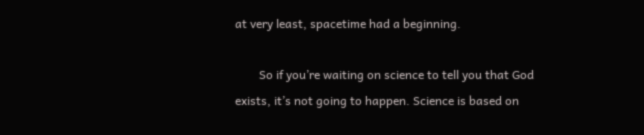at very least, spacetime had a beginning.

        So if you’re waiting on science to tell you that God exists, it’s not going to happen. Science is based on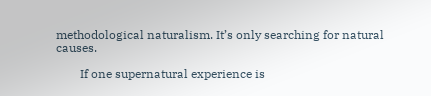methodological naturalism. It’s only searching for natural causes.

        If one supernatural experience is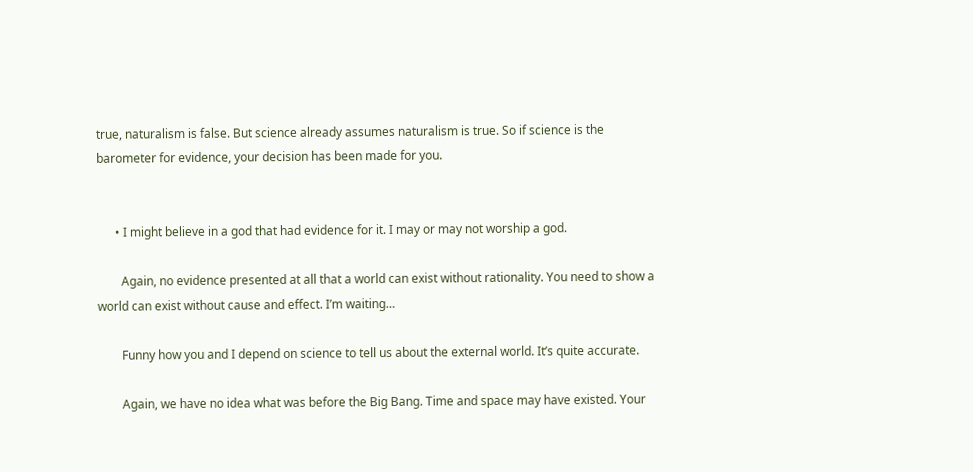true, naturalism is false. But science already assumes naturalism is true. So if science is the barometer for evidence, your decision has been made for you.


      • I might believe in a god that had evidence for it. I may or may not worship a god.

        Again, no evidence presented at all that a world can exist without rationality. You need to show a world can exist without cause and effect. I’m waiting…

        Funny how you and I depend on science to tell us about the external world. It’s quite accurate.

        Again, we have no idea what was before the Big Bang. Time and space may have existed. Your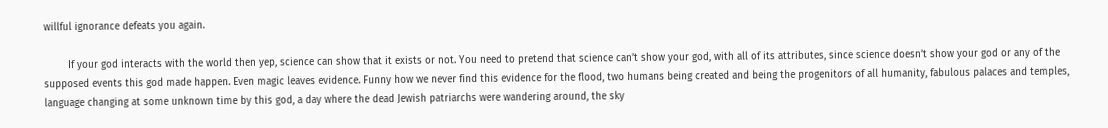willful ignorance defeats you again.

        If your god interacts with the world then yep, science can show that it exists or not. You need to pretend that science can’t show your god, with all of its attributes, since science doesn’t show your god or any of the supposed events this god made happen. Even magic leaves evidence. Funny how we never find this evidence for the flood, two humans being created and being the progenitors of all humanity, fabulous palaces and temples, language changing at some unknown time by this god, a day where the dead Jewish patriarchs were wandering around, the sky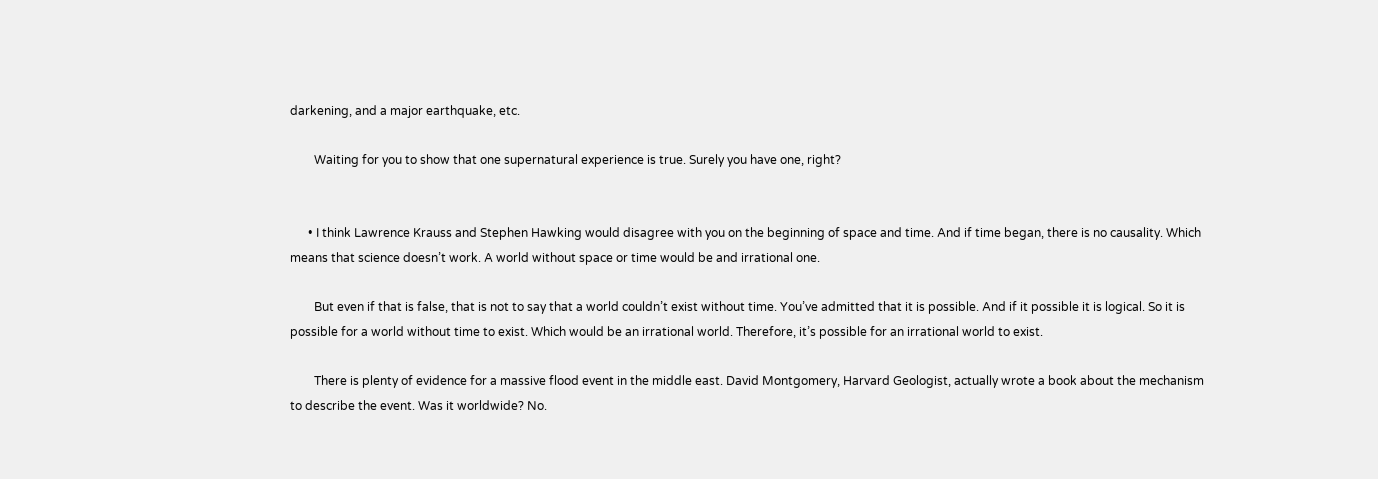darkening, and a major earthquake, etc.

        Waiting for you to show that one supernatural experience is true. Surely you have one, right?


      • I think Lawrence Krauss and Stephen Hawking would disagree with you on the beginning of space and time. And if time began, there is no causality. Which means that science doesn’t work. A world without space or time would be and irrational one.

        But even if that is false, that is not to say that a world couldn’t exist without time. You’ve admitted that it is possible. And if it possible it is logical. So it is possible for a world without time to exist. Which would be an irrational world. Therefore, it’s possible for an irrational world to exist.

        There is plenty of evidence for a massive flood event in the middle east. David Montgomery, Harvard Geologist, actually wrote a book about the mechanism to describe the event. Was it worldwide? No.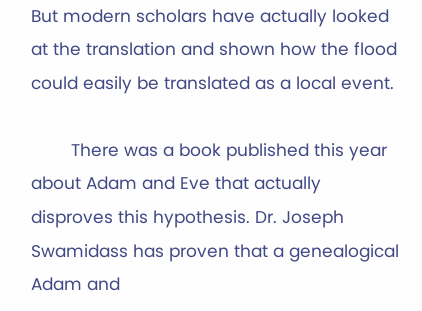But modern scholars have actually looked at the translation and shown how the flood could easily be translated as a local event.

        There was a book published this year about Adam and Eve that actually disproves this hypothesis. Dr. Joseph Swamidass has proven that a genealogical Adam and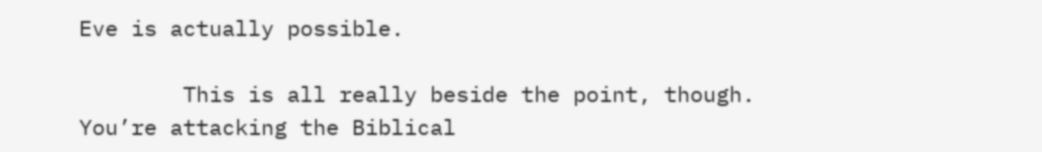Eve is actually possible.

        This is all really beside the point, though. You’re attacking the Biblical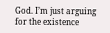God. I’m just arguing for the existence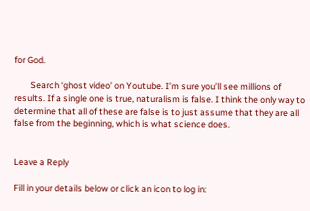for God.

        Search ‘ghost video’ on Youtube. I’m sure you’ll see millions of results. If a single one is true, naturalism is false. I think the only way to determine that all of these are false is to just assume that they are all false from the beginning, which is what science does.


Leave a Reply

Fill in your details below or click an icon to log in: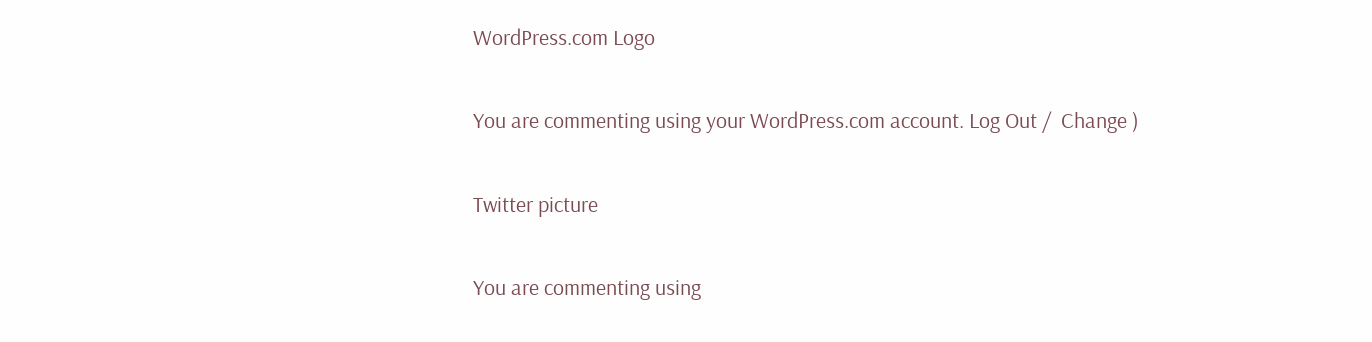WordPress.com Logo

You are commenting using your WordPress.com account. Log Out /  Change )

Twitter picture

You are commenting using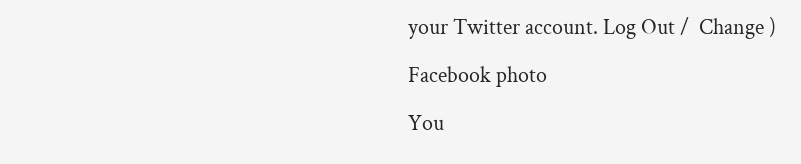your Twitter account. Log Out /  Change )

Facebook photo

You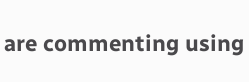are commenting using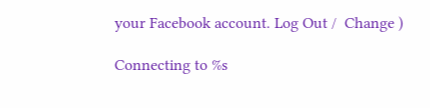your Facebook account. Log Out /  Change )

Connecting to %s